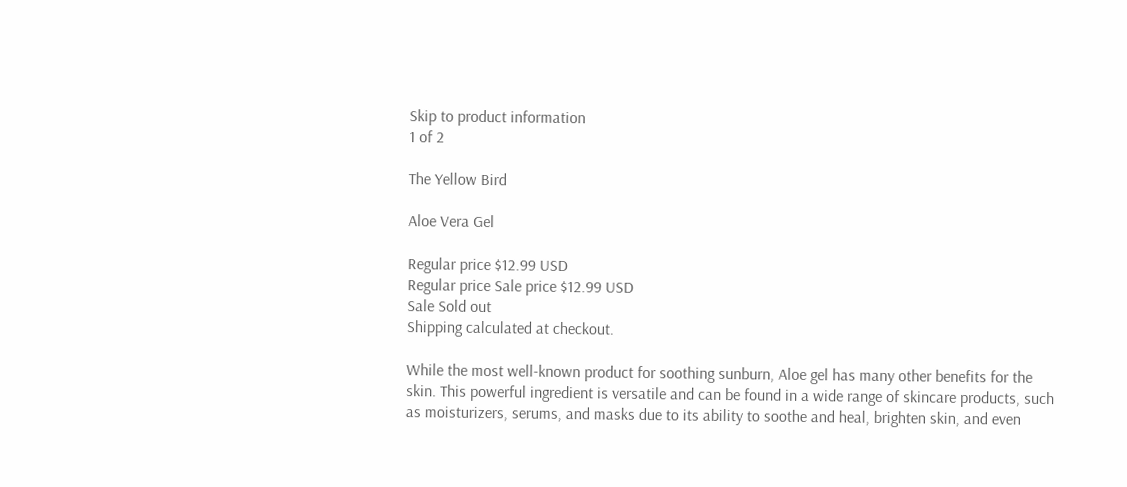Skip to product information
1 of 2

The Yellow Bird

Aloe Vera Gel

Regular price $12.99 USD
Regular price Sale price $12.99 USD
Sale Sold out
Shipping calculated at checkout.

While the most well-known product for soothing sunburn, Aloe gel has many other benefits for the skin. This powerful ingredient is versatile and can be found in a wide range of skincare products, such as moisturizers, serums, and masks due to its ability to soothe and heal, brighten skin, and even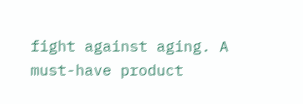fight against aging. A must-have product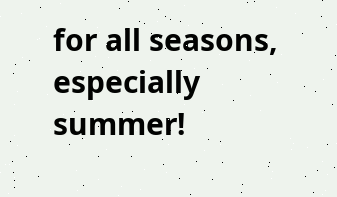for all seasons, especially summer!